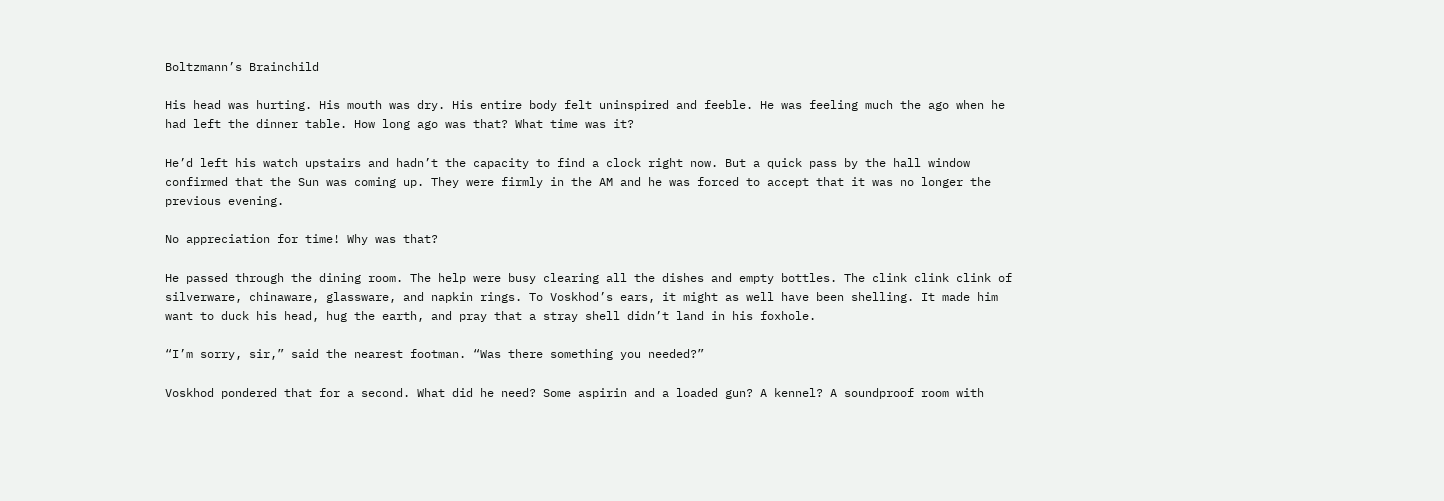Boltzmann’s Brainchild

His head was hurting. His mouth was dry. His entire body felt uninspired and feeble. He was feeling much the ago when he had left the dinner table. How long ago was that? What time was it?

He’d left his watch upstairs and hadn’t the capacity to find a clock right now. But a quick pass by the hall window confirmed that the Sun was coming up. They were firmly in the AM and he was forced to accept that it was no longer the previous evening.

No appreciation for time! Why was that?

He passed through the dining room. The help were busy clearing all the dishes and empty bottles. The clink clink clink of silverware, chinaware, glassware, and napkin rings. To Voskhod’s ears, it might as well have been shelling. It made him want to duck his head, hug the earth, and pray that a stray shell didn’t land in his foxhole.

“I’m sorry, sir,” said the nearest footman. “Was there something you needed?”

Voskhod pondered that for a second. What did he need? Some aspirin and a loaded gun? A kennel? A soundproof room with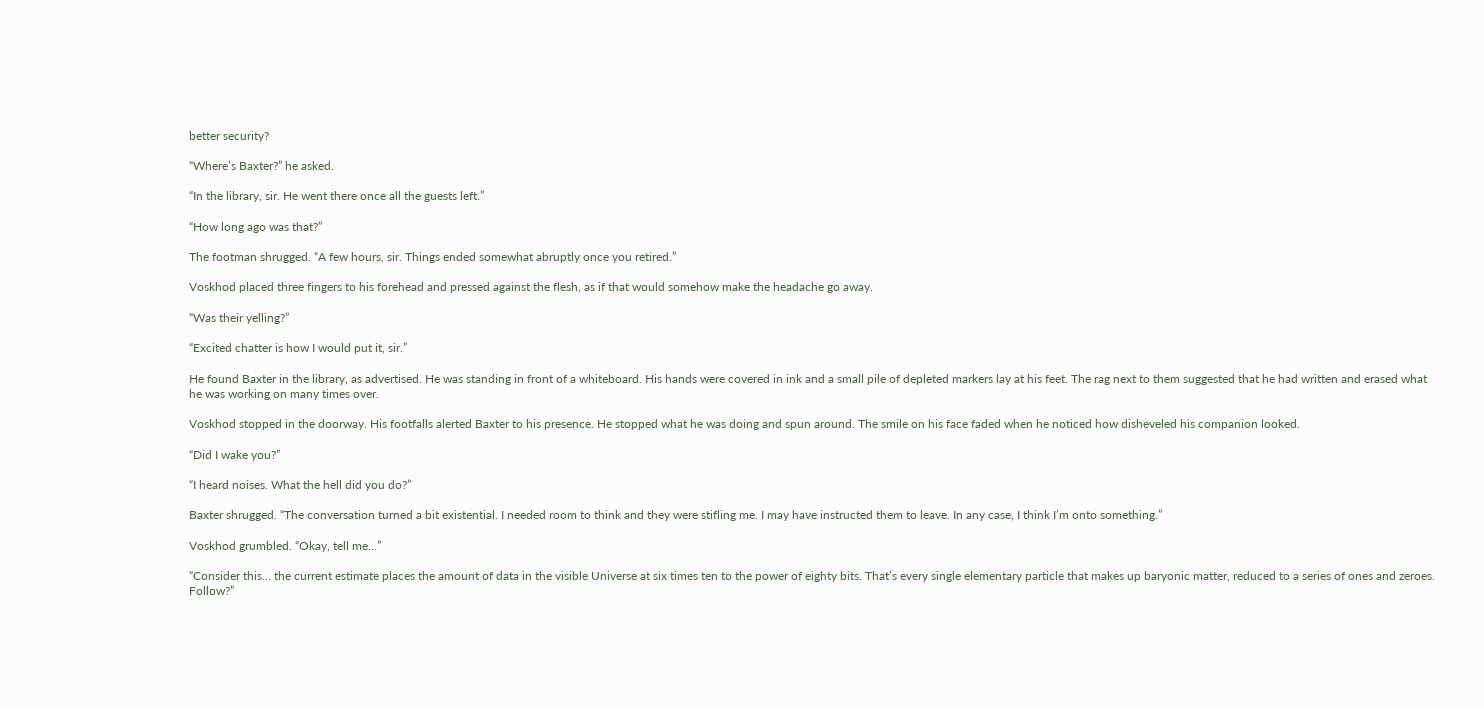better security?

“Where’s Baxter?” he asked.

“In the library, sir. He went there once all the guests left.”

“How long ago was that?”

The footman shrugged. “A few hours, sir. Things ended somewhat abruptly once you retired.”

Voskhod placed three fingers to his forehead and pressed against the flesh, as if that would somehow make the headache go away.

“Was their yelling?”

“Excited chatter is how I would put it, sir.”

He found Baxter in the library, as advertised. He was standing in front of a whiteboard. His hands were covered in ink and a small pile of depleted markers lay at his feet. The rag next to them suggested that he had written and erased what he was working on many times over.

Voskhod stopped in the doorway. His footfalls alerted Baxter to his presence. He stopped what he was doing and spun around. The smile on his face faded when he noticed how disheveled his companion looked.

“Did I wake you?”

“I heard noises. What the hell did you do?”

Baxter shrugged. “The conversation turned a bit existential. I needed room to think and they were stifling me. I may have instructed them to leave. In any case, I think I’m onto something.”

Voskhod grumbled. “Okay, tell me…”

“Consider this… the current estimate places the amount of data in the visible Universe at six times ten to the power of eighty bits. That’s every single elementary particle that makes up baryonic matter, reduced to a series of ones and zeroes. Follow?”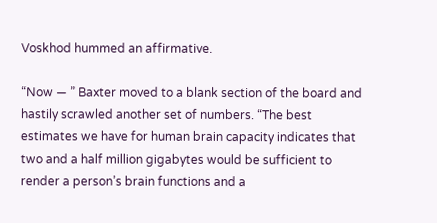Voskhod hummed an affirmative.

“Now — ” Baxter moved to a blank section of the board and hastily scrawled another set of numbers. “The best estimates we have for human brain capacity indicates that two and a half million gigabytes would be sufficient to render a person’s brain functions and a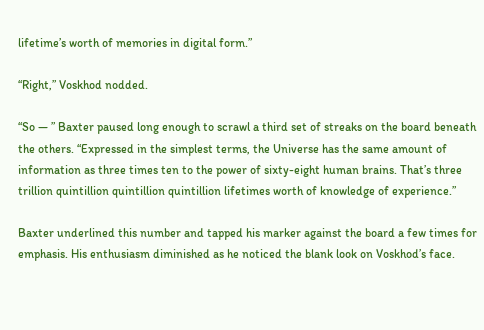lifetime’s worth of memories in digital form.”

“Right,” Voskhod nodded.

“So — ” Baxter paused long enough to scrawl a third set of streaks on the board beneath the others. “Expressed in the simplest terms, the Universe has the same amount of information as three times ten to the power of sixty-eight human brains. That’s three trillion quintillion quintillion quintillion lifetimes worth of knowledge of experience.”

Baxter underlined this number and tapped his marker against the board a few times for emphasis. His enthusiasm diminished as he noticed the blank look on Voskhod’s face.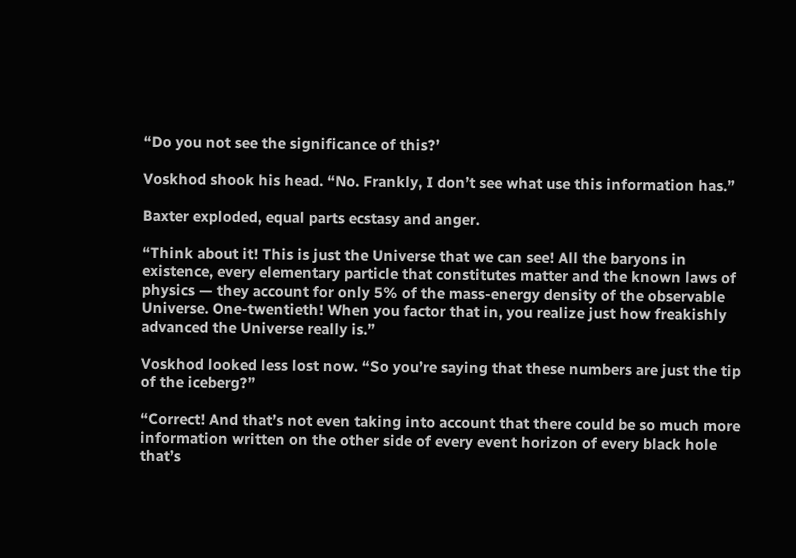“Do you not see the significance of this?’

Voskhod shook his head. “No. Frankly, I don’t see what use this information has.”

Baxter exploded, equal parts ecstasy and anger.

“Think about it! This is just the Universe that we can see! All the baryons in existence, every elementary particle that constitutes matter and the known laws of physics — they account for only 5% of the mass-energy density of the observable Universe. One-twentieth! When you factor that in, you realize just how freakishly advanced the Universe really is.”

Voskhod looked less lost now. “So you’re saying that these numbers are just the tip of the iceberg?”

“Correct! And that’s not even taking into account that there could be so much more information written on the other side of every event horizon of every black hole that’s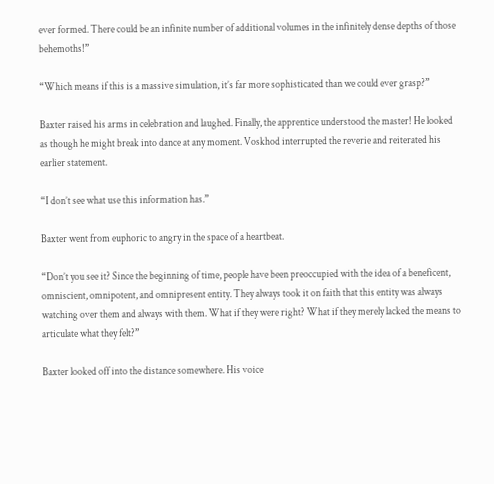ever formed. There could be an infinite number of additional volumes in the infinitely dense depths of those behemoths!”

“Which means if this is a massive simulation, it’s far more sophisticated than we could ever grasp?”

Baxter raised his arms in celebration and laughed. Finally, the apprentice understood the master! He looked as though he might break into dance at any moment. Voskhod interrupted the reverie and reiterated his earlier statement.

“I don’t see what use this information has.”

Baxter went from euphoric to angry in the space of a heartbeat.

“Don’t you see it? Since the beginning of time, people have been preoccupied with the idea of a beneficent, omniscient, omnipotent, and omnipresent entity. They always took it on faith that this entity was always watching over them and always with them. What if they were right? What if they merely lacked the means to articulate what they felt?”

Baxter looked off into the distance somewhere. His voice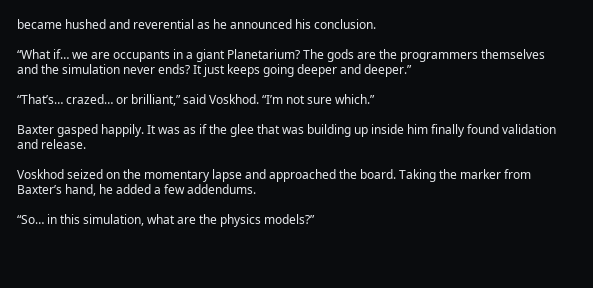became hushed and reverential as he announced his conclusion.

“What if… we are occupants in a giant Planetarium? The gods are the programmers themselves and the simulation never ends? It just keeps going deeper and deeper.”

“That’s… crazed… or brilliant,” said Voskhod. “I’m not sure which.”

Baxter gasped happily. It was as if the glee that was building up inside him finally found validation and release.

Voskhod seized on the momentary lapse and approached the board. Taking the marker from Baxter’s hand, he added a few addendums.

“So… in this simulation, what are the physics models?”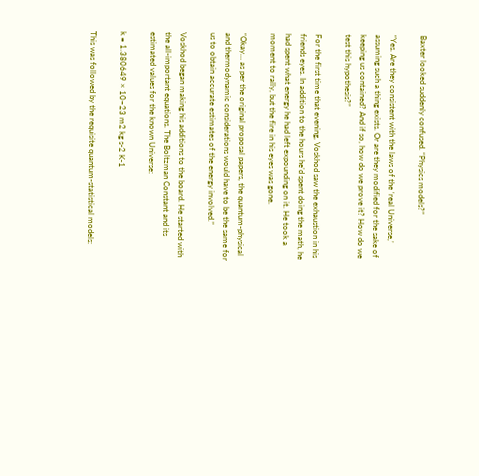Baxter looked suddenly confused. “Physics models?”

“Yes. Are they consistent with the laws of the ‘real Universe,’ assuming such a thing exists. Or are they modified for the sake of keeping us contained? And if so, how do we prove it? How do we test this hypothesis?”

For the first time that evening, Voskhod saw the exhaustion in his friends eyes. In addition to the hours he’d spent doing the math, he had spent what energy he had left expounding on it. He took a moment to rally, but the fire in his eyes was gone.

“Okay… as per the original proposal papers, the quantum-physical and thermodynamic considerations would have to be the same for us to obtain accurate estimates of the energy involved.”

Voskhod began making his additions to the board. He started with the all-important equations. The Boltzman Constant and its estimated values for the known Universe:

k = 1.380649 × 10−23 m2 kg s-2 K-1

This was followed by the requisite quantum-statistical models: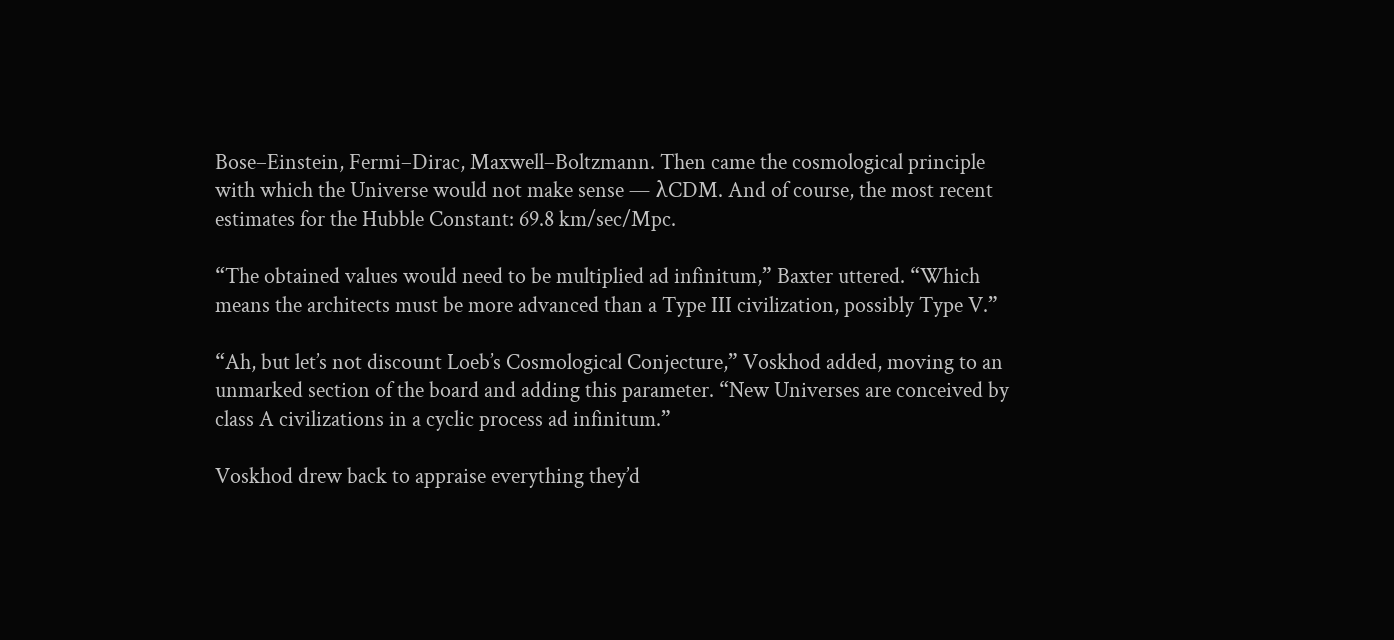Bose–Einstein, Fermi–Dirac, Maxwell–Boltzmann. Then came the cosmological principle with which the Universe would not make sense — λCDM. And of course, the most recent estimates for the Hubble Constant: 69.8 km/sec/Mpc.

“The obtained values would need to be multiplied ad infinitum,” Baxter uttered. “Which means the architects must be more advanced than a Type III civilization, possibly Type V.”

“Ah, but let’s not discount Loeb’s Cosmological Conjecture,” Voskhod added, moving to an unmarked section of the board and adding this parameter. “New Universes are conceived by class A civilizations in a cyclic process ad infinitum.”

Voskhod drew back to appraise everything they’d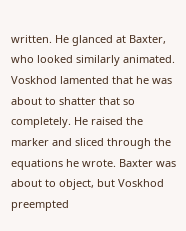written. He glanced at Baxter, who looked similarly animated. Voskhod lamented that he was about to shatter that so completely. He raised the marker and sliced through the equations he wrote. Baxter was about to object, but Voskhod preempted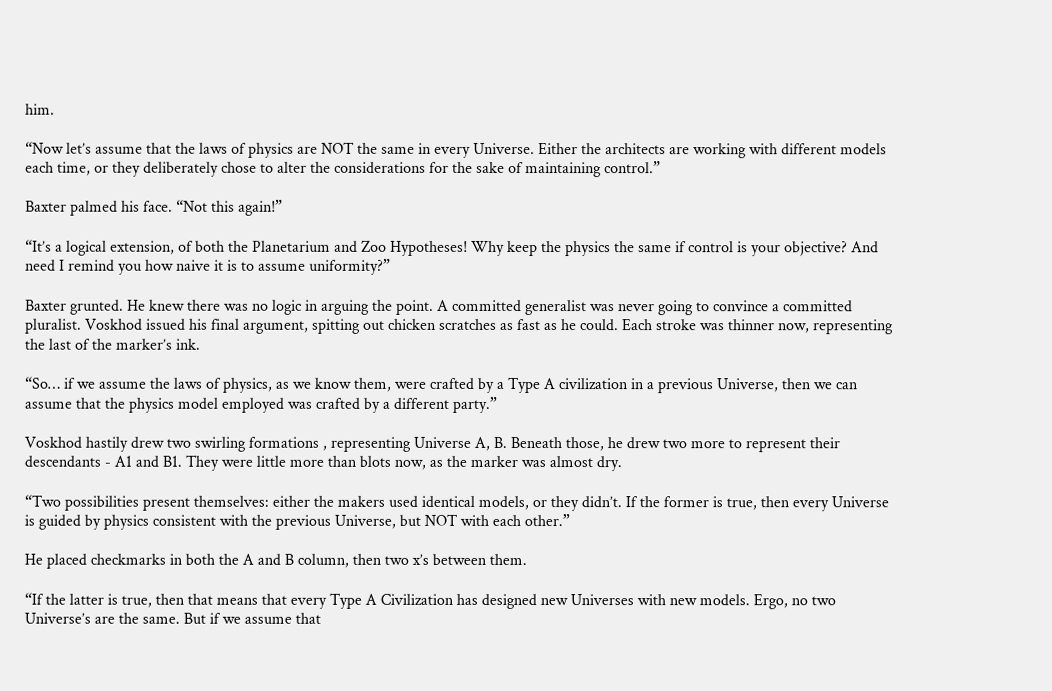him.

“Now let’s assume that the laws of physics are NOT the same in every Universe. Either the architects are working with different models each time, or they deliberately chose to alter the considerations for the sake of maintaining control.”

Baxter palmed his face. “Not this again!”

“It’s a logical extension, of both the Planetarium and Zoo Hypotheses! Why keep the physics the same if control is your objective? And need I remind you how naive it is to assume uniformity?”

Baxter grunted. He knew there was no logic in arguing the point. A committed generalist was never going to convince a committed pluralist. Voskhod issued his final argument, spitting out chicken scratches as fast as he could. Each stroke was thinner now, representing the last of the marker’s ink.

“So… if we assume the laws of physics, as we know them, were crafted by a Type A civilization in a previous Universe, then we can assume that the physics model employed was crafted by a different party.”

Voskhod hastily drew two swirling formations , representing Universe A, B. Beneath those, he drew two more to represent their descendants - A1 and B1. They were little more than blots now, as the marker was almost dry.

“Two possibilities present themselves: either the makers used identical models, or they didn’t. If the former is true, then every Universe is guided by physics consistent with the previous Universe, but NOT with each other.”

He placed checkmarks in both the A and B column, then two x’s between them.

“If the latter is true, then that means that every Type A Civilization has designed new Universes with new models. Ergo, no two Universe’s are the same. But if we assume that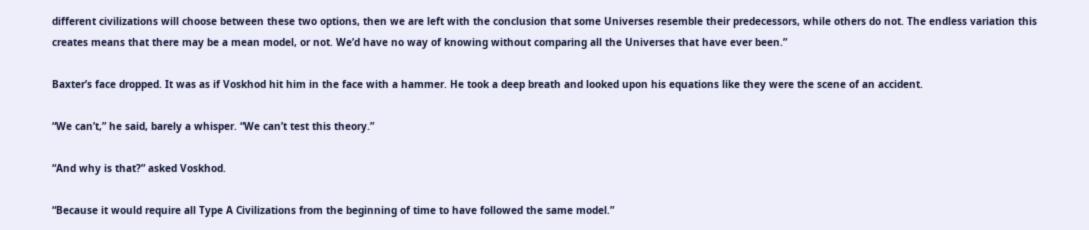different civilizations will choose between these two options, then we are left with the conclusion that some Universes resemble their predecessors, while others do not. The endless variation this creates means that there may be a mean model, or not. We’d have no way of knowing without comparing all the Universes that have ever been.”

Baxter’s face dropped. It was as if Voskhod hit him in the face with a hammer. He took a deep breath and looked upon his equations like they were the scene of an accident.

“We can’t,” he said, barely a whisper. “We can’t test this theory.”

“And why is that?” asked Voskhod.

“Because it would require all Type A Civilizations from the beginning of time to have followed the same model.”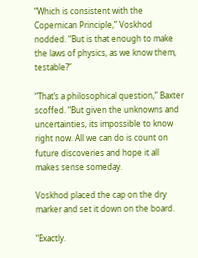“Which is consistent with the Copernican Principle,” Voskhod nodded. “But is that enough to make the laws of physics, as we know them, testable?”

“That’s a philosophical question,” Baxter scoffed. “But given the unknowns and uncertainties, its impossible to know right now. All we can do is count on future discoveries and hope it all makes sense someday.

Voskhod placed the cap on the dry marker and set it down on the board.

“Exactly.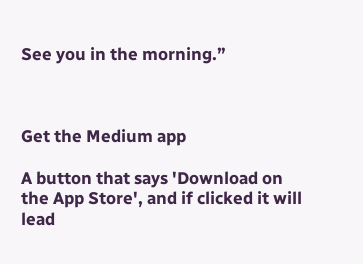See you in the morning.”



Get the Medium app

A button that says 'Download on the App Store', and if clicked it will lead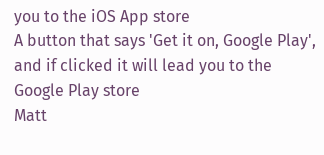you to the iOS App store
A button that says 'Get it on, Google Play', and if clicked it will lead you to the Google Play store
Matt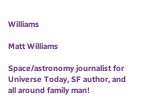Williams

Matt Williams

Space/astronomy journalist for Universe Today, SF author, and all around family man!